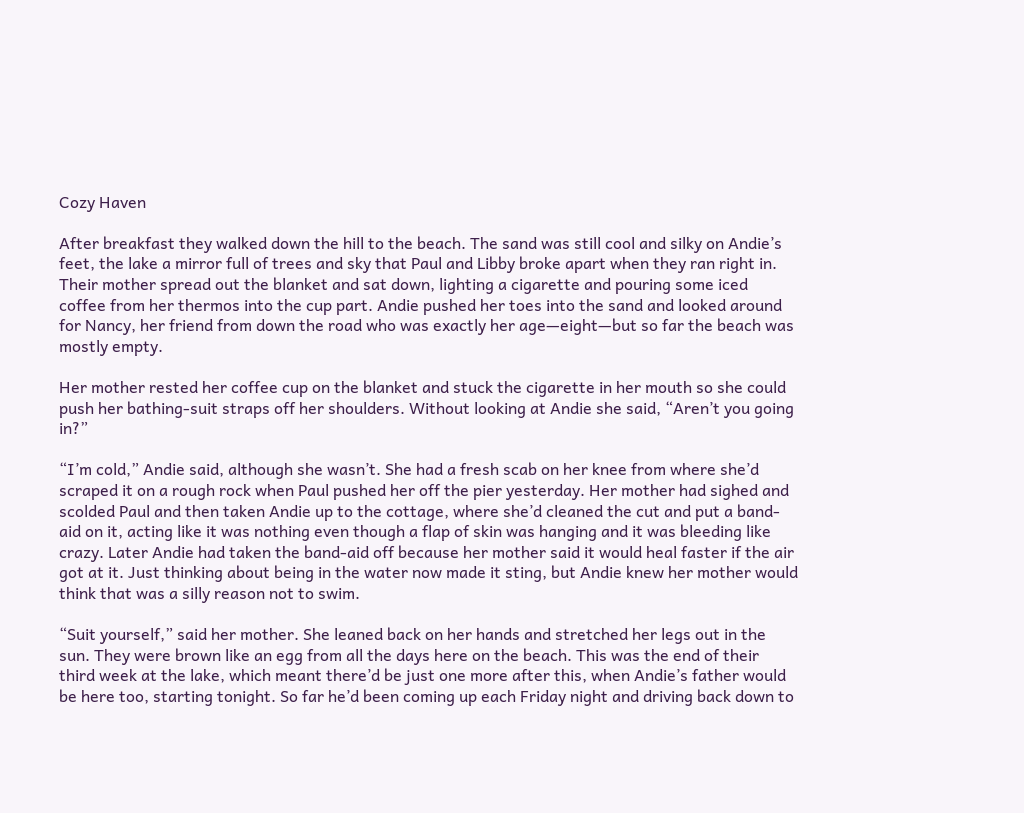Cozy Haven

After breakfast they walked down the hill to the beach. The sand was still cool and silky on Andie’s feet, the lake a mirror full of trees and sky that Paul and Libby broke apart when they ran right in. Their mother spread out the blanket and sat down, lighting a cigarette and pouring some iced coffee from her thermos into the cup part. Andie pushed her toes into the sand and looked around for Nancy, her friend from down the road who was exactly her age—eight—but so far the beach was mostly empty.

Her mother rested her coffee cup on the blanket and stuck the cigarette in her mouth so she could push her bathing-suit straps off her shoulders. Without looking at Andie she said, “Aren’t you going in?”

“I’m cold,” Andie said, although she wasn’t. She had a fresh scab on her knee from where she’d scraped it on a rough rock when Paul pushed her off the pier yesterday. Her mother had sighed and scolded Paul and then taken Andie up to the cottage, where she’d cleaned the cut and put a band-aid on it, acting like it was nothing even though a flap of skin was hanging and it was bleeding like crazy. Later Andie had taken the band-aid off because her mother said it would heal faster if the air got at it. Just thinking about being in the water now made it sting, but Andie knew her mother would think that was a silly reason not to swim.

“Suit yourself,” said her mother. She leaned back on her hands and stretched her legs out in the sun. They were brown like an egg from all the days here on the beach. This was the end of their third week at the lake, which meant there’d be just one more after this, when Andie’s father would be here too, starting tonight. So far he’d been coming up each Friday night and driving back down to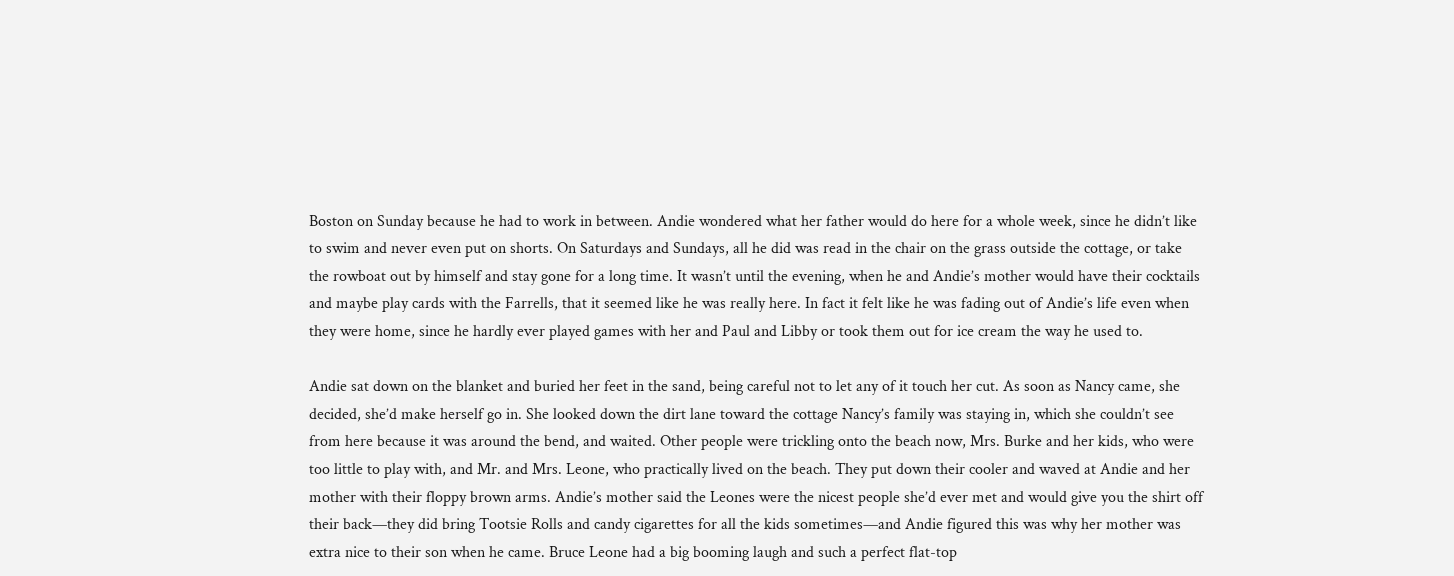Boston on Sunday because he had to work in between. Andie wondered what her father would do here for a whole week, since he didn’t like to swim and never even put on shorts. On Saturdays and Sundays, all he did was read in the chair on the grass outside the cottage, or take the rowboat out by himself and stay gone for a long time. It wasn’t until the evening, when he and Andie’s mother would have their cocktails and maybe play cards with the Farrells, that it seemed like he was really here. In fact it felt like he was fading out of Andie’s life even when they were home, since he hardly ever played games with her and Paul and Libby or took them out for ice cream the way he used to.

Andie sat down on the blanket and buried her feet in the sand, being careful not to let any of it touch her cut. As soon as Nancy came, she decided, she’d make herself go in. She looked down the dirt lane toward the cottage Nancy’s family was staying in, which she couldn’t see from here because it was around the bend, and waited. Other people were trickling onto the beach now, Mrs. Burke and her kids, who were too little to play with, and Mr. and Mrs. Leone, who practically lived on the beach. They put down their cooler and waved at Andie and her mother with their floppy brown arms. Andie’s mother said the Leones were the nicest people she’d ever met and would give you the shirt off their back—they did bring Tootsie Rolls and candy cigarettes for all the kids sometimes—and Andie figured this was why her mother was extra nice to their son when he came. Bruce Leone had a big booming laugh and such a perfect flat-top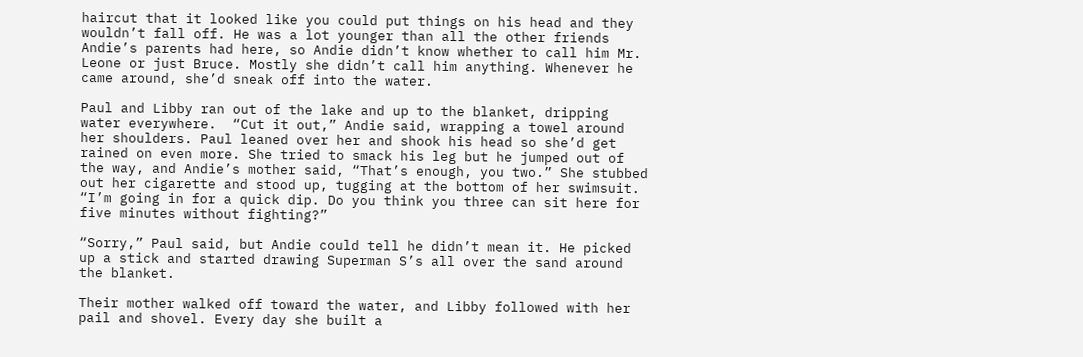haircut that it looked like you could put things on his head and they wouldn’t fall off. He was a lot younger than all the other friends Andie’s parents had here, so Andie didn’t know whether to call him Mr. Leone or just Bruce. Mostly she didn’t call him anything. Whenever he came around, she’d sneak off into the water.

Paul and Libby ran out of the lake and up to the blanket, dripping water everywhere.  “Cut it out,” Andie said, wrapping a towel around her shoulders. Paul leaned over her and shook his head so she’d get rained on even more. She tried to smack his leg but he jumped out of the way, and Andie’s mother said, “That’s enough, you two.” She stubbed out her cigarette and stood up, tugging at the bottom of her swimsuit. “I’m going in for a quick dip. Do you think you three can sit here for five minutes without fighting?”

“Sorry,” Paul said, but Andie could tell he didn’t mean it. He picked up a stick and started drawing Superman S’s all over the sand around the blanket.

Their mother walked off toward the water, and Libby followed with her pail and shovel. Every day she built a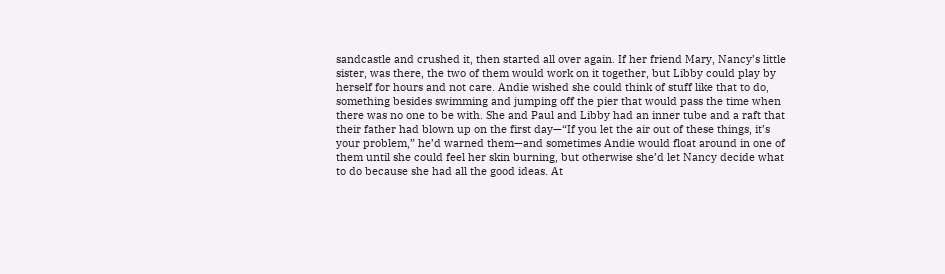sandcastle and crushed it, then started all over again. If her friend Mary, Nancy’s little sister, was there, the two of them would work on it together, but Libby could play by herself for hours and not care. Andie wished she could think of stuff like that to do, something besides swimming and jumping off the pier that would pass the time when there was no one to be with. She and Paul and Libby had an inner tube and a raft that their father had blown up on the first day—“If you let the air out of these things, it’s your problem,” he’d warned them—and sometimes Andie would float around in one of them until she could feel her skin burning, but otherwise she’d let Nancy decide what to do because she had all the good ideas. At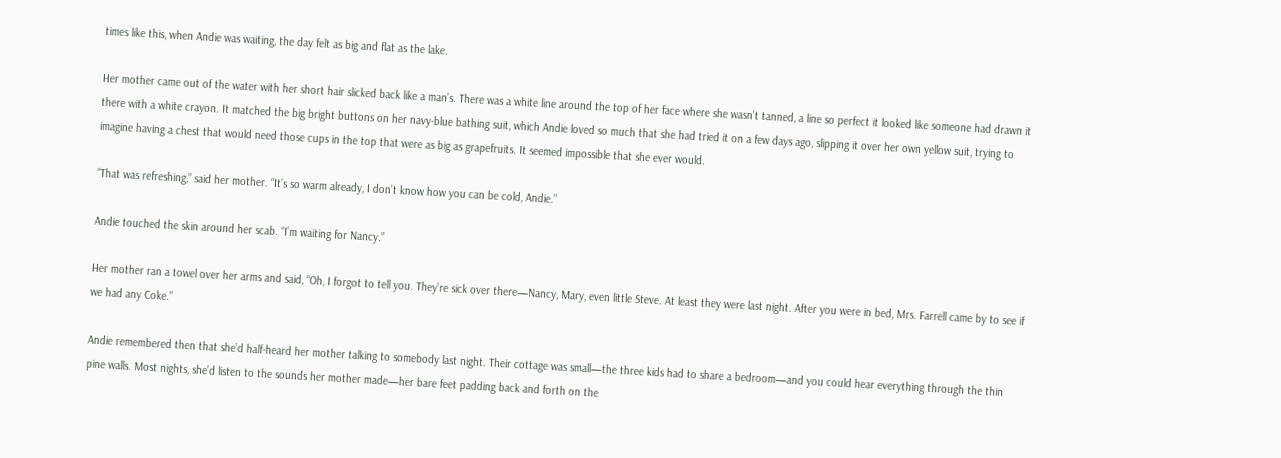times like this, when Andie was waiting, the day felt as big and flat as the lake.

Her mother came out of the water with her short hair slicked back like a man’s. There was a white line around the top of her face where she wasn’t tanned, a line so perfect it looked like someone had drawn it there with a white crayon. It matched the big bright buttons on her navy-blue bathing suit, which Andie loved so much that she had tried it on a few days ago, slipping it over her own yellow suit, trying to imagine having a chest that would need those cups in the top that were as big as grapefruits. It seemed impossible that she ever would.

“That was refreshing,” said her mother. “It’s so warm already, I don’t know how you can be cold, Andie.”

Andie touched the skin around her scab. “I’m waiting for Nancy.”

Her mother ran a towel over her arms and said, “Oh, I forgot to tell you. They’re sick over there—Nancy, Mary, even little Steve. At least they were last night. After you were in bed, Mrs. Farrell came by to see if we had any Coke.”

Andie remembered then that she’d half-heard her mother talking to somebody last night. Their cottage was small—the three kids had to share a bedroom—and you could hear everything through the thin pine walls. Most nights, she’d listen to the sounds her mother made—her bare feet padding back and forth on the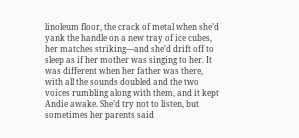linoleum floor, the crack of metal when she’d yank the handle on a new tray of ice cubes, her matches striking—and she’d drift off to sleep as if her mother was singing to her. It was different when her father was there, with all the sounds doubled and the two voices rumbling along with them, and it kept Andie awake. She’d try not to listen, but sometimes her parents said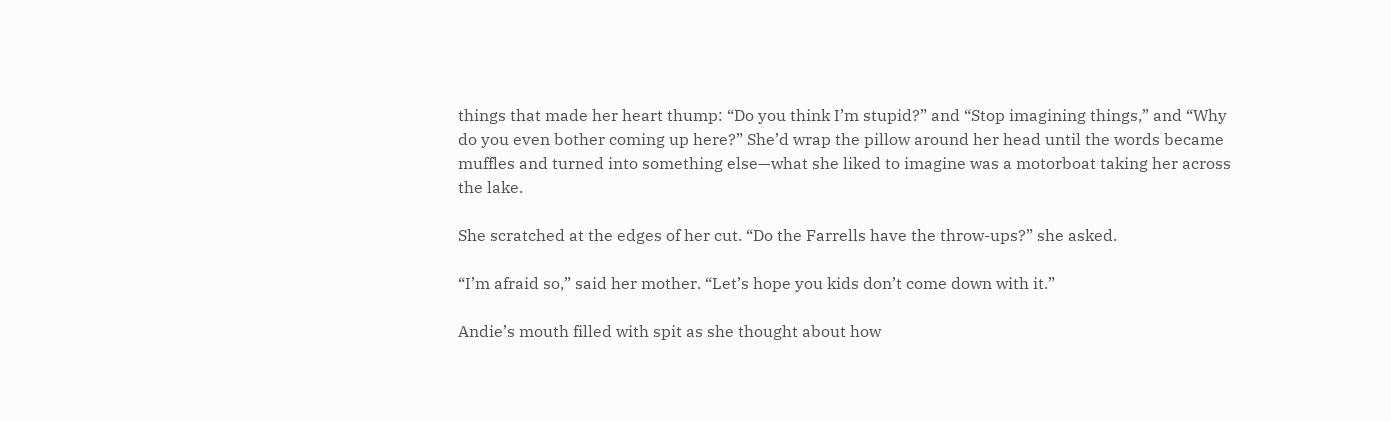things that made her heart thump: “Do you think I’m stupid?” and “Stop imagining things,” and “Why do you even bother coming up here?” She’d wrap the pillow around her head until the words became muffles and turned into something else—what she liked to imagine was a motorboat taking her across the lake.

She scratched at the edges of her cut. “Do the Farrells have the throw-ups?” she asked.

“I’m afraid so,” said her mother. “Let’s hope you kids don’t come down with it.”

Andie’s mouth filled with spit as she thought about how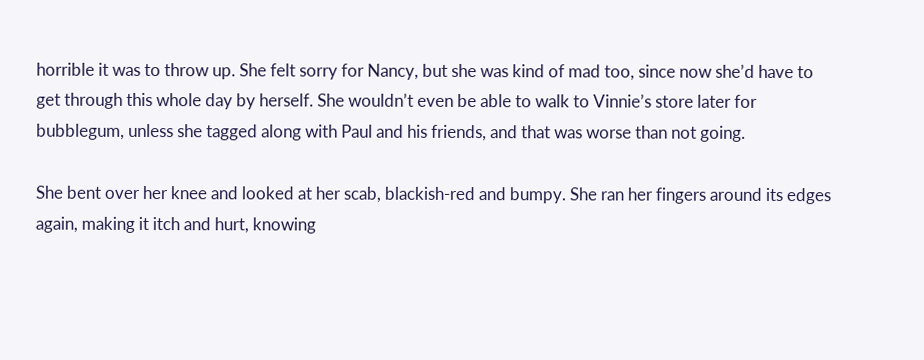horrible it was to throw up. She felt sorry for Nancy, but she was kind of mad too, since now she’d have to get through this whole day by herself. She wouldn’t even be able to walk to Vinnie’s store later for bubblegum, unless she tagged along with Paul and his friends, and that was worse than not going.

She bent over her knee and looked at her scab, blackish-red and bumpy. She ran her fingers around its edges again, making it itch and hurt, knowing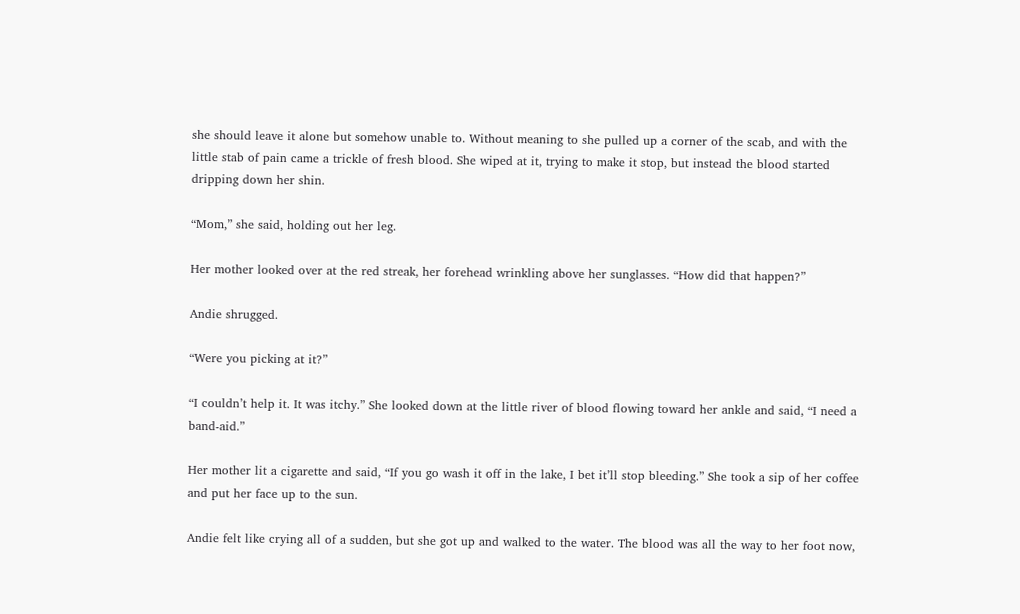she should leave it alone but somehow unable to. Without meaning to she pulled up a corner of the scab, and with the little stab of pain came a trickle of fresh blood. She wiped at it, trying to make it stop, but instead the blood started dripping down her shin.

“Mom,” she said, holding out her leg.

Her mother looked over at the red streak, her forehead wrinkling above her sunglasses. “How did that happen?”

Andie shrugged.

“Were you picking at it?”

“I couldn’t help it. It was itchy.” She looked down at the little river of blood flowing toward her ankle and said, “I need a band-aid.”

Her mother lit a cigarette and said, “If you go wash it off in the lake, I bet it’ll stop bleeding.” She took a sip of her coffee and put her face up to the sun.

Andie felt like crying all of a sudden, but she got up and walked to the water. The blood was all the way to her foot now,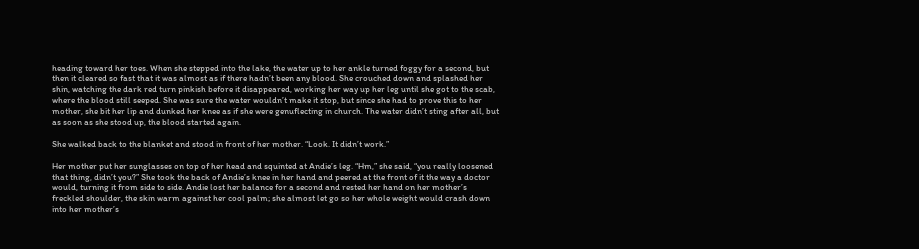heading toward her toes. When she stepped into the lake, the water up to her ankle turned foggy for a second, but then it cleared so fast that it was almost as if there hadn’t been any blood. She crouched down and splashed her shin, watching the dark red turn pinkish before it disappeared, working her way up her leg until she got to the scab, where the blood still seeped. She was sure the water wouldn’t make it stop, but since she had to prove this to her mother, she bit her lip and dunked her knee as if she were genuflecting in church. The water didn’t sting after all, but as soon as she stood up, the blood started again.

She walked back to the blanket and stood in front of her mother. “Look. It didn’t work.”

Her mother put her sunglasses on top of her head and squinted at Andie’s leg. “Hm,” she said, “you really loosened that thing, didn’t you?” She took the back of Andie’s knee in her hand and peered at the front of it the way a doctor would, turning it from side to side. Andie lost her balance for a second and rested her hand on her mother’s freckled shoulder, the skin warm against her cool palm; she almost let go so her whole weight would crash down into her mother’s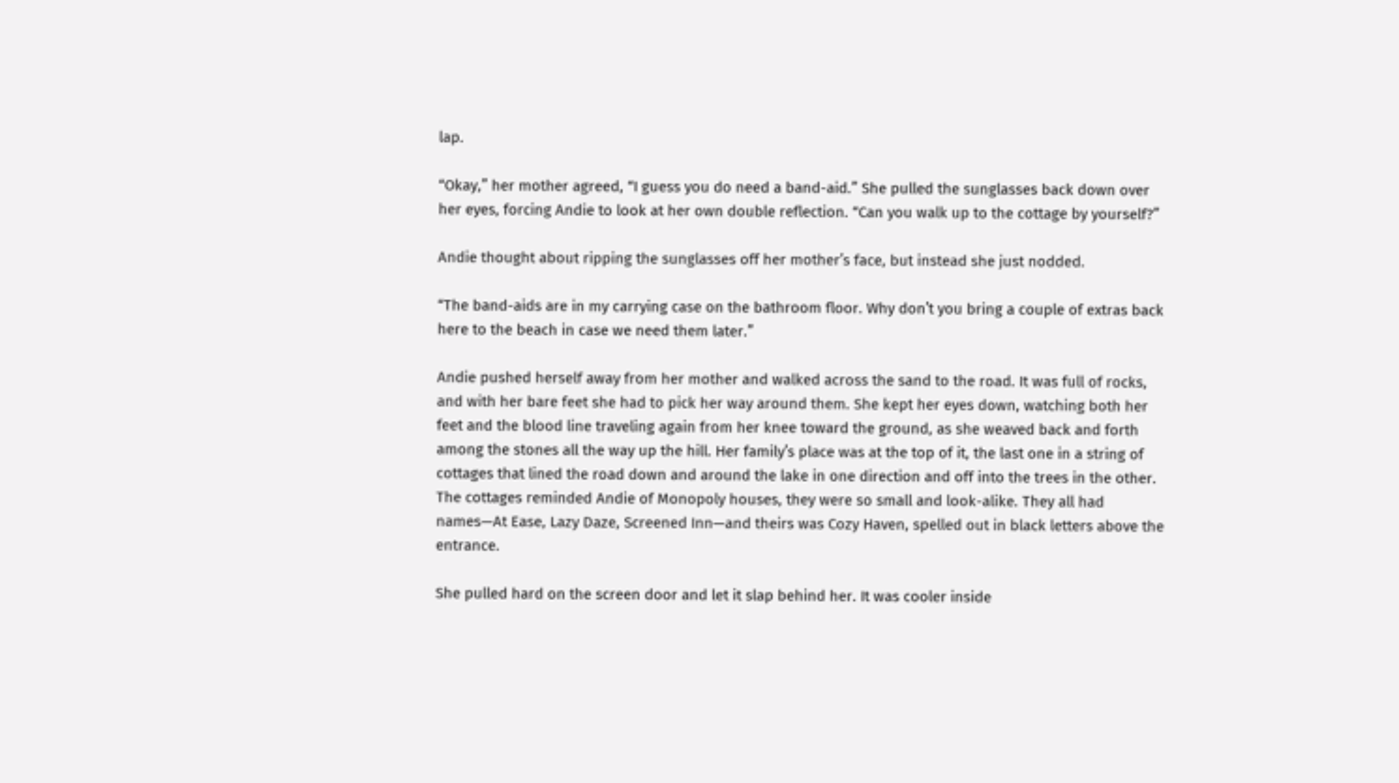lap.

“Okay,” her mother agreed, “I guess you do need a band-aid.” She pulled the sunglasses back down over her eyes, forcing Andie to look at her own double reflection. “Can you walk up to the cottage by yourself?”

Andie thought about ripping the sunglasses off her mother’s face, but instead she just nodded.

“The band-aids are in my carrying case on the bathroom floor. Why don’t you bring a couple of extras back here to the beach in case we need them later.”

Andie pushed herself away from her mother and walked across the sand to the road. It was full of rocks, and with her bare feet she had to pick her way around them. She kept her eyes down, watching both her feet and the blood line traveling again from her knee toward the ground, as she weaved back and forth among the stones all the way up the hill. Her family’s place was at the top of it, the last one in a string of cottages that lined the road down and around the lake in one direction and off into the trees in the other. The cottages reminded Andie of Monopoly houses, they were so small and look-alike. They all had names—At Ease, Lazy Daze, Screened Inn—and theirs was Cozy Haven, spelled out in black letters above the entrance.

She pulled hard on the screen door and let it slap behind her. It was cooler inside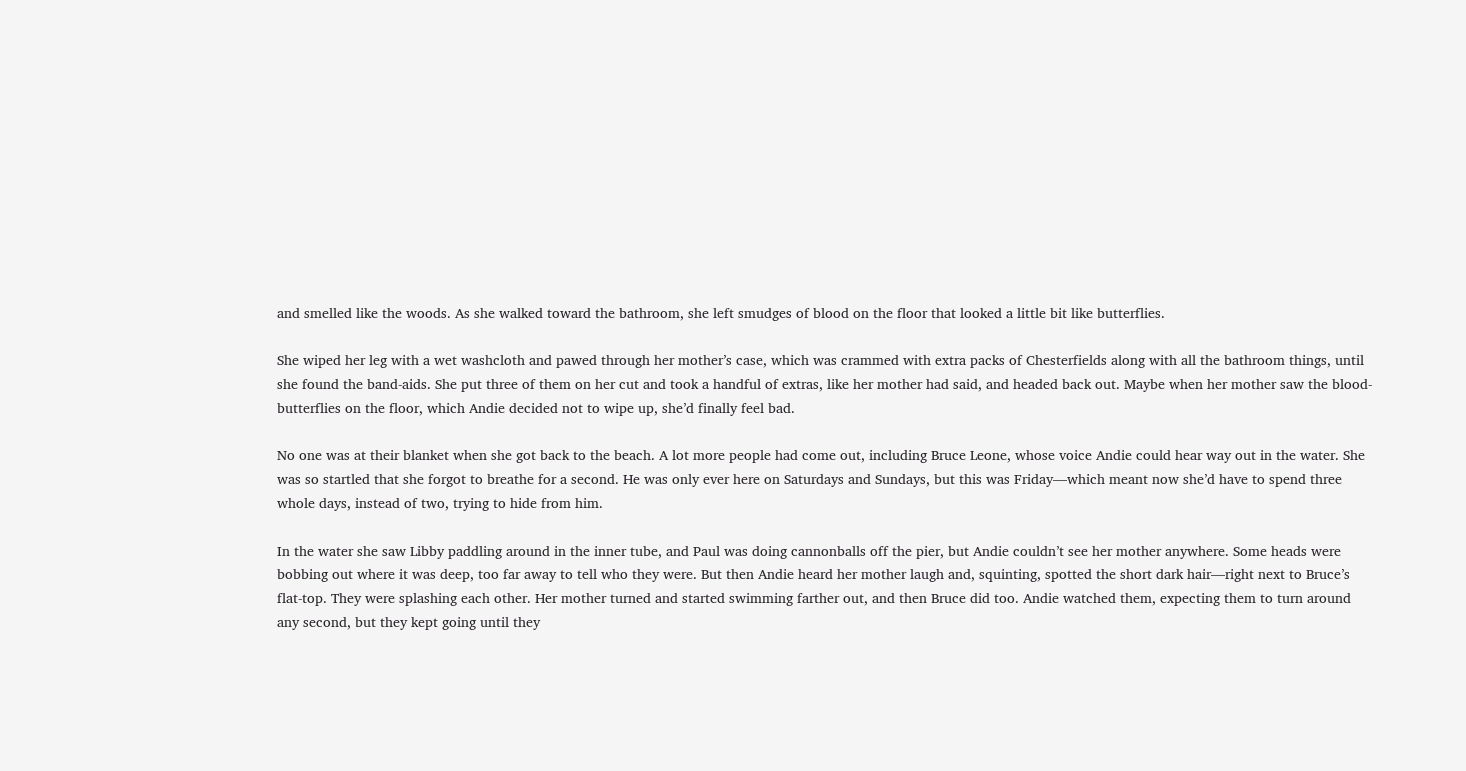and smelled like the woods. As she walked toward the bathroom, she left smudges of blood on the floor that looked a little bit like butterflies.

She wiped her leg with a wet washcloth and pawed through her mother’s case, which was crammed with extra packs of Chesterfields along with all the bathroom things, until she found the band-aids. She put three of them on her cut and took a handful of extras, like her mother had said, and headed back out. Maybe when her mother saw the blood-butterflies on the floor, which Andie decided not to wipe up, she’d finally feel bad.

No one was at their blanket when she got back to the beach. A lot more people had come out, including Bruce Leone, whose voice Andie could hear way out in the water. She was so startled that she forgot to breathe for a second. He was only ever here on Saturdays and Sundays, but this was Friday—which meant now she’d have to spend three whole days, instead of two, trying to hide from him.

In the water she saw Libby paddling around in the inner tube, and Paul was doing cannonballs off the pier, but Andie couldn’t see her mother anywhere. Some heads were bobbing out where it was deep, too far away to tell who they were. But then Andie heard her mother laugh and, squinting, spotted the short dark hair—right next to Bruce’s flat-top. They were splashing each other. Her mother turned and started swimming farther out, and then Bruce did too. Andie watched them, expecting them to turn around any second, but they kept going until they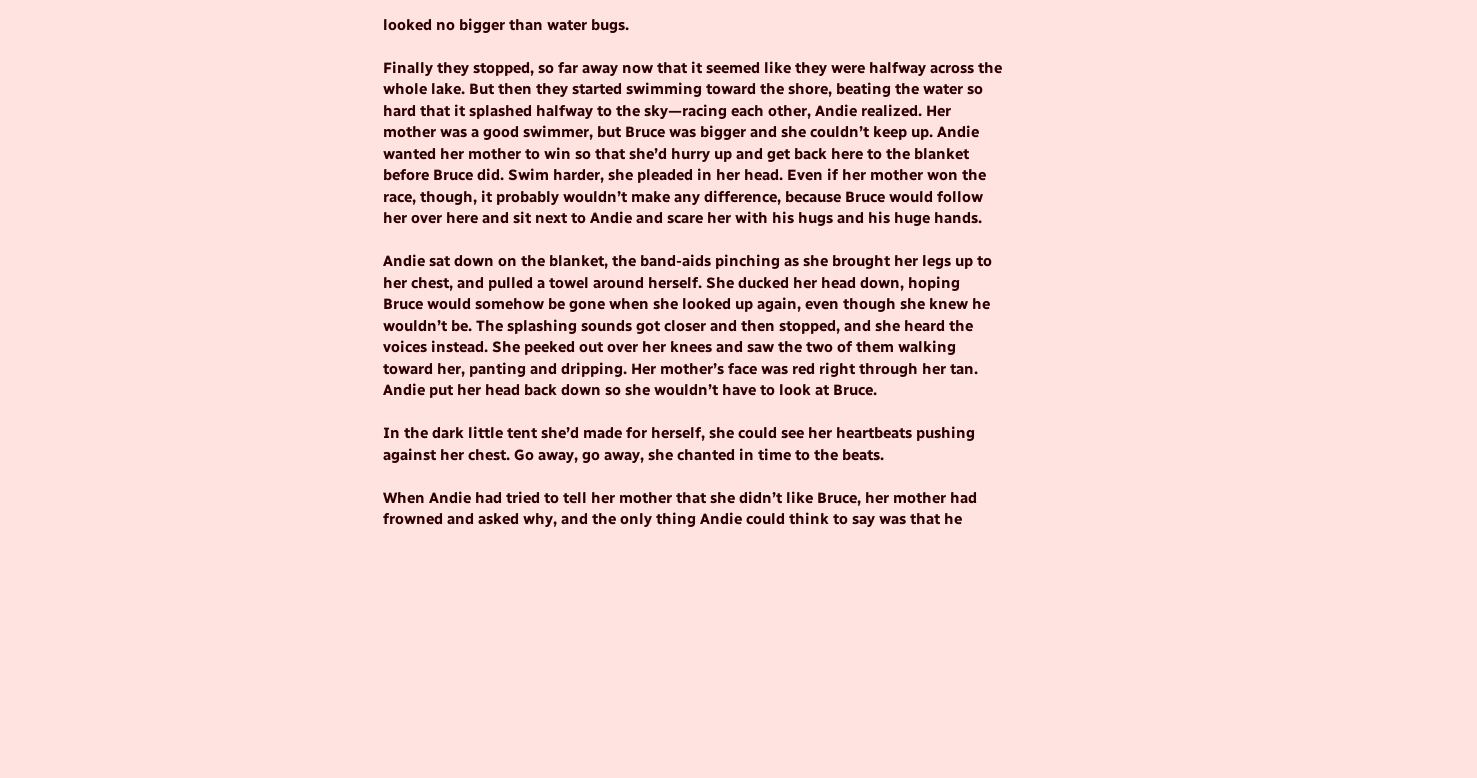looked no bigger than water bugs.

Finally they stopped, so far away now that it seemed like they were halfway across the whole lake. But then they started swimming toward the shore, beating the water so hard that it splashed halfway to the sky—racing each other, Andie realized. Her mother was a good swimmer, but Bruce was bigger and she couldn’t keep up. Andie wanted her mother to win so that she’d hurry up and get back here to the blanket before Bruce did. Swim harder, she pleaded in her head. Even if her mother won the race, though, it probably wouldn’t make any difference, because Bruce would follow her over here and sit next to Andie and scare her with his hugs and his huge hands.

Andie sat down on the blanket, the band-aids pinching as she brought her legs up to her chest, and pulled a towel around herself. She ducked her head down, hoping Bruce would somehow be gone when she looked up again, even though she knew he wouldn’t be. The splashing sounds got closer and then stopped, and she heard the voices instead. She peeked out over her knees and saw the two of them walking toward her, panting and dripping. Her mother’s face was red right through her tan. Andie put her head back down so she wouldn’t have to look at Bruce.

In the dark little tent she’d made for herself, she could see her heartbeats pushing against her chest. Go away, go away, she chanted in time to the beats.

When Andie had tried to tell her mother that she didn’t like Bruce, her mother had frowned and asked why, and the only thing Andie could think to say was that he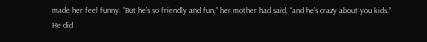made her feel funny. “But he’s so friendly and fun,” her mother had said, “and he’s crazy about you kids.” He did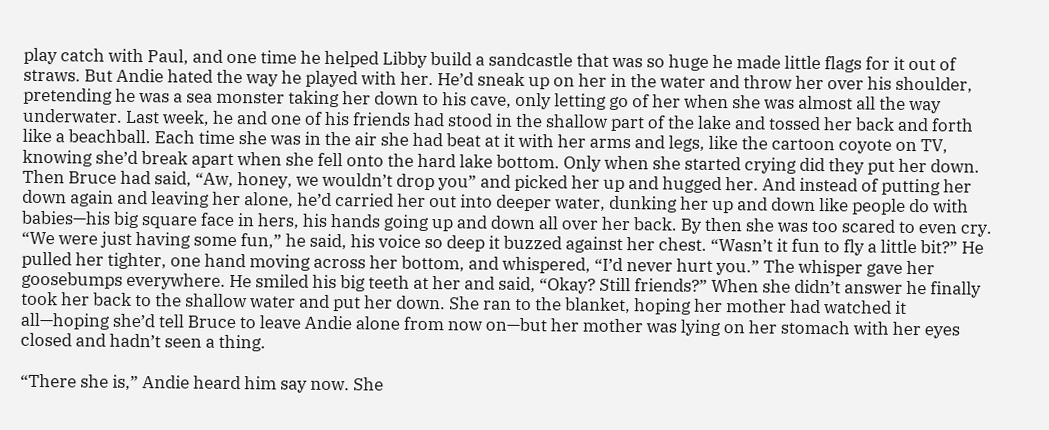play catch with Paul, and one time he helped Libby build a sandcastle that was so huge he made little flags for it out of straws. But Andie hated the way he played with her. He’d sneak up on her in the water and throw her over his shoulder, pretending he was a sea monster taking her down to his cave, only letting go of her when she was almost all the way underwater. Last week, he and one of his friends had stood in the shallow part of the lake and tossed her back and forth like a beachball. Each time she was in the air she had beat at it with her arms and legs, like the cartoon coyote on TV, knowing she’d break apart when she fell onto the hard lake bottom. Only when she started crying did they put her down. Then Bruce had said, “Aw, honey, we wouldn’t drop you” and picked her up and hugged her. And instead of putting her down again and leaving her alone, he’d carried her out into deeper water, dunking her up and down like people do with babies—his big square face in hers, his hands going up and down all over her back. By then she was too scared to even cry. “We were just having some fun,” he said, his voice so deep it buzzed against her chest. “Wasn’t it fun to fly a little bit?” He pulled her tighter, one hand moving across her bottom, and whispered, “I’d never hurt you.” The whisper gave her goosebumps everywhere. He smiled his big teeth at her and said, “Okay? Still friends?” When she didn’t answer he finally took her back to the shallow water and put her down. She ran to the blanket, hoping her mother had watched it all—hoping she’d tell Bruce to leave Andie alone from now on—but her mother was lying on her stomach with her eyes closed and hadn’t seen a thing.

“There she is,” Andie heard him say now. She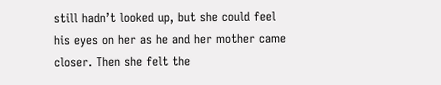still hadn’t looked up, but she could feel his eyes on her as he and her mother came closer. Then she felt the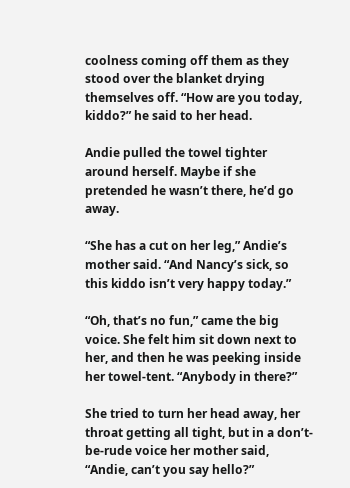coolness coming off them as they stood over the blanket drying themselves off. “How are you today, kiddo?” he said to her head.

Andie pulled the towel tighter around herself. Maybe if she pretended he wasn’t there, he’d go away.

“She has a cut on her leg,” Andie’s mother said. “And Nancy’s sick, so this kiddo isn’t very happy today.”

“Oh, that’s no fun,” came the big voice. She felt him sit down next to her, and then he was peeking inside her towel-tent. “Anybody in there?”

She tried to turn her head away, her throat getting all tight, but in a don’t-be-rude voice her mother said, “Andie, can’t you say hello?”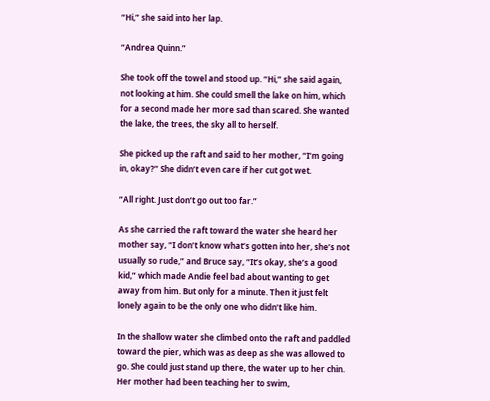“Hi,” she said into her lap.

“Andrea Quinn.”

She took off the towel and stood up. “Hi,” she said again, not looking at him. She could smell the lake on him, which for a second made her more sad than scared. She wanted the lake, the trees, the sky all to herself.

She picked up the raft and said to her mother, “I’m going in, okay?” She didn’t even care if her cut got wet.

“All right. Just don’t go out too far.”

As she carried the raft toward the water she heard her mother say, “I don’t know what’s gotten into her, she’s not usually so rude,” and Bruce say, “It’s okay, she’s a good kid,” which made Andie feel bad about wanting to get away from him. But only for a minute. Then it just felt lonely again to be the only one who didn’t like him.

In the shallow water she climbed onto the raft and paddled toward the pier, which was as deep as she was allowed to go. She could just stand up there, the water up to her chin. Her mother had been teaching her to swim,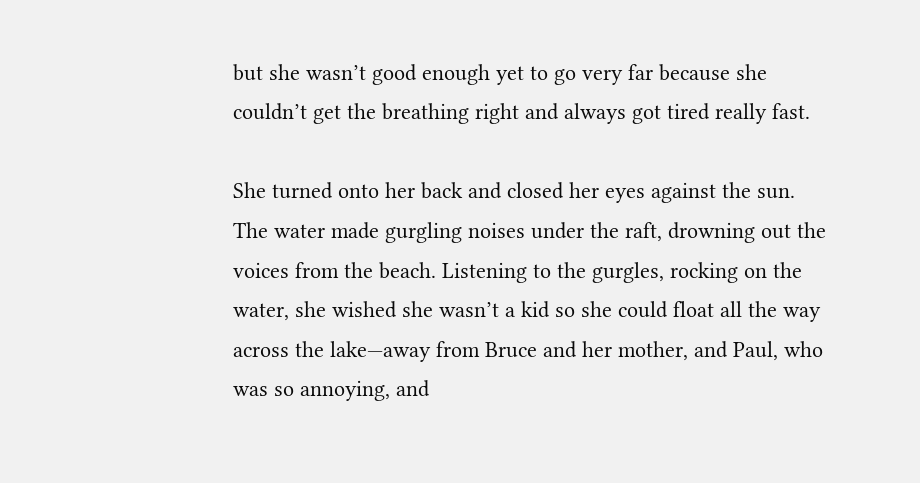but she wasn’t good enough yet to go very far because she couldn’t get the breathing right and always got tired really fast.

She turned onto her back and closed her eyes against the sun. The water made gurgling noises under the raft, drowning out the voices from the beach. Listening to the gurgles, rocking on the water, she wished she wasn’t a kid so she could float all the way across the lake—away from Bruce and her mother, and Paul, who was so annoying, and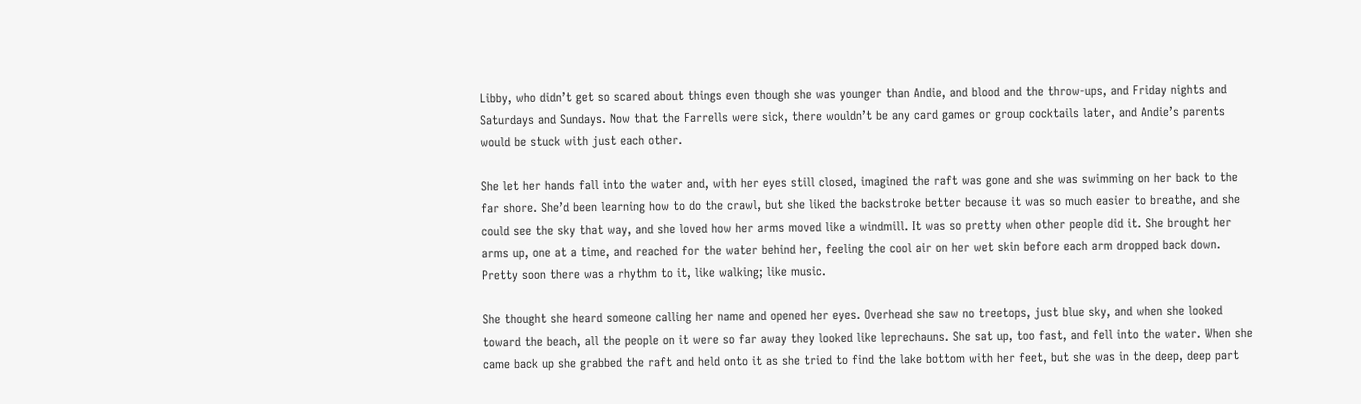Libby, who didn’t get so scared about things even though she was younger than Andie, and blood and the throw-ups, and Friday nights and Saturdays and Sundays. Now that the Farrells were sick, there wouldn’t be any card games or group cocktails later, and Andie’s parents would be stuck with just each other.

She let her hands fall into the water and, with her eyes still closed, imagined the raft was gone and she was swimming on her back to the far shore. She’d been learning how to do the crawl, but she liked the backstroke better because it was so much easier to breathe, and she could see the sky that way, and she loved how her arms moved like a windmill. It was so pretty when other people did it. She brought her arms up, one at a time, and reached for the water behind her, feeling the cool air on her wet skin before each arm dropped back down. Pretty soon there was a rhythm to it, like walking; like music.

She thought she heard someone calling her name and opened her eyes. Overhead she saw no treetops, just blue sky, and when she looked toward the beach, all the people on it were so far away they looked like leprechauns. She sat up, too fast, and fell into the water. When she came back up she grabbed the raft and held onto it as she tried to find the lake bottom with her feet, but she was in the deep, deep part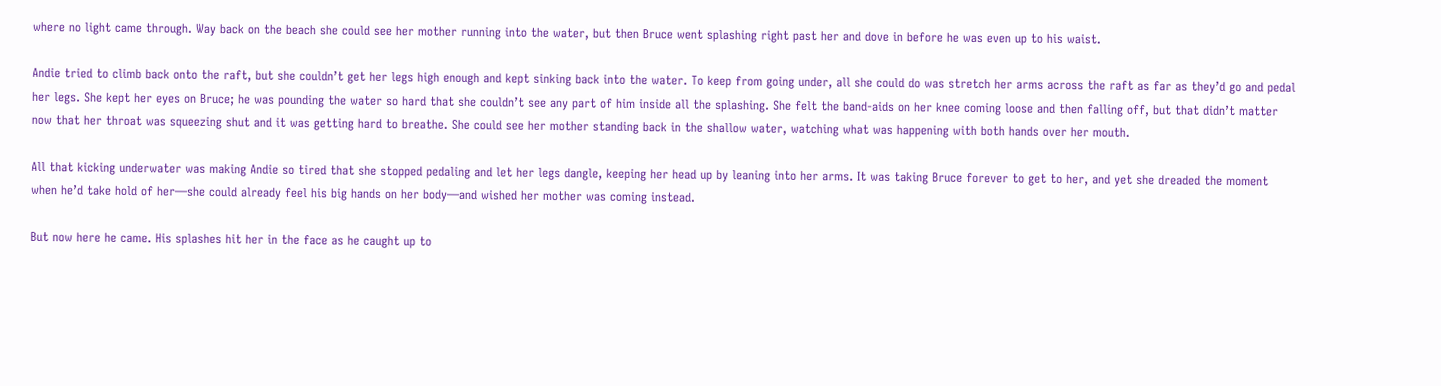where no light came through. Way back on the beach she could see her mother running into the water, but then Bruce went splashing right past her and dove in before he was even up to his waist.

Andie tried to climb back onto the raft, but she couldn’t get her legs high enough and kept sinking back into the water. To keep from going under, all she could do was stretch her arms across the raft as far as they’d go and pedal her legs. She kept her eyes on Bruce; he was pounding the water so hard that she couldn’t see any part of him inside all the splashing. She felt the band-aids on her knee coming loose and then falling off, but that didn’t matter now that her throat was squeezing shut and it was getting hard to breathe. She could see her mother standing back in the shallow water, watching what was happening with both hands over her mouth.

All that kicking underwater was making Andie so tired that she stopped pedaling and let her legs dangle, keeping her head up by leaning into her arms. It was taking Bruce forever to get to her, and yet she dreaded the moment when he’d take hold of her—she could already feel his big hands on her body—and wished her mother was coming instead.

But now here he came. His splashes hit her in the face as he caught up to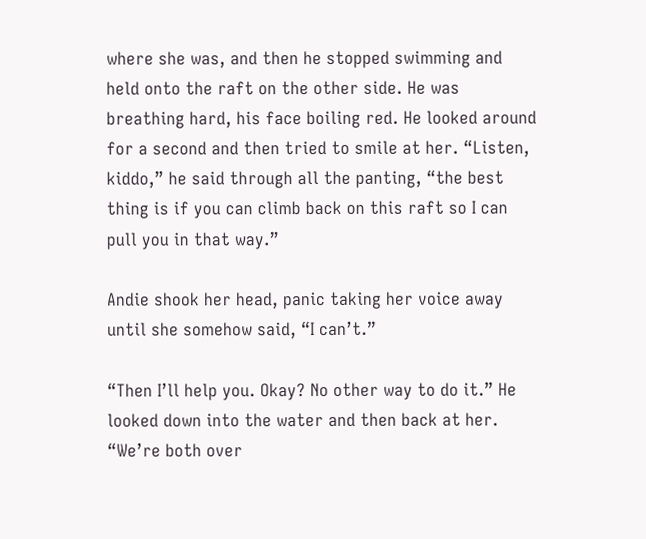where she was, and then he stopped swimming and held onto the raft on the other side. He was breathing hard, his face boiling red. He looked around for a second and then tried to smile at her. “Listen, kiddo,” he said through all the panting, “the best thing is if you can climb back on this raft so I can pull you in that way.”

Andie shook her head, panic taking her voice away until she somehow said, “I can’t.”

“Then I’ll help you. Okay? No other way to do it.” He looked down into the water and then back at her. “We’re both over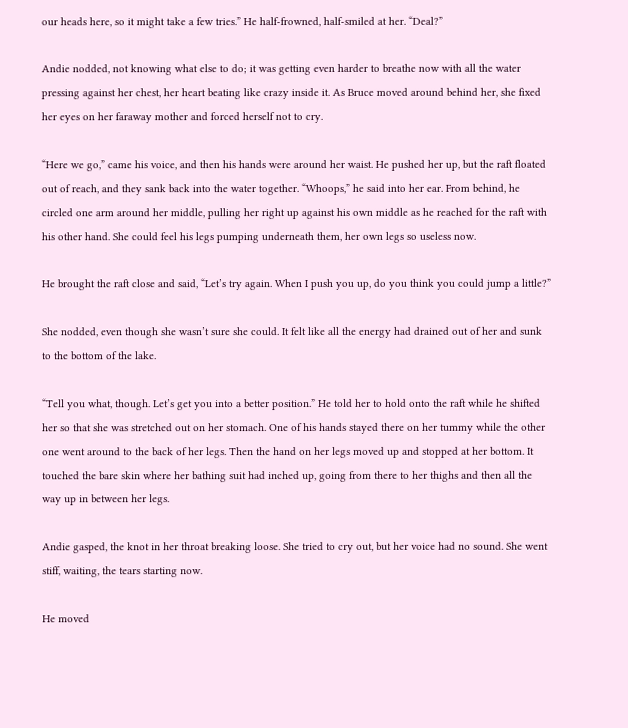our heads here, so it might take a few tries.” He half-frowned, half-smiled at her. “Deal?”

Andie nodded, not knowing what else to do; it was getting even harder to breathe now with all the water pressing against her chest, her heart beating like crazy inside it. As Bruce moved around behind her, she fixed her eyes on her faraway mother and forced herself not to cry.

“Here we go,” came his voice, and then his hands were around her waist. He pushed her up, but the raft floated out of reach, and they sank back into the water together. “Whoops,” he said into her ear. From behind, he circled one arm around her middle, pulling her right up against his own middle as he reached for the raft with his other hand. She could feel his legs pumping underneath them, her own legs so useless now.

He brought the raft close and said, “Let’s try again. When I push you up, do you think you could jump a little?”

She nodded, even though she wasn’t sure she could. It felt like all the energy had drained out of her and sunk to the bottom of the lake.

“Tell you what, though. Let’s get you into a better position.” He told her to hold onto the raft while he shifted her so that she was stretched out on her stomach. One of his hands stayed there on her tummy while the other one went around to the back of her legs. Then the hand on her legs moved up and stopped at her bottom. It touched the bare skin where her bathing suit had inched up, going from there to her thighs and then all the way up in between her legs.

Andie gasped, the knot in her throat breaking loose. She tried to cry out, but her voice had no sound. She went stiff, waiting, the tears starting now.

He moved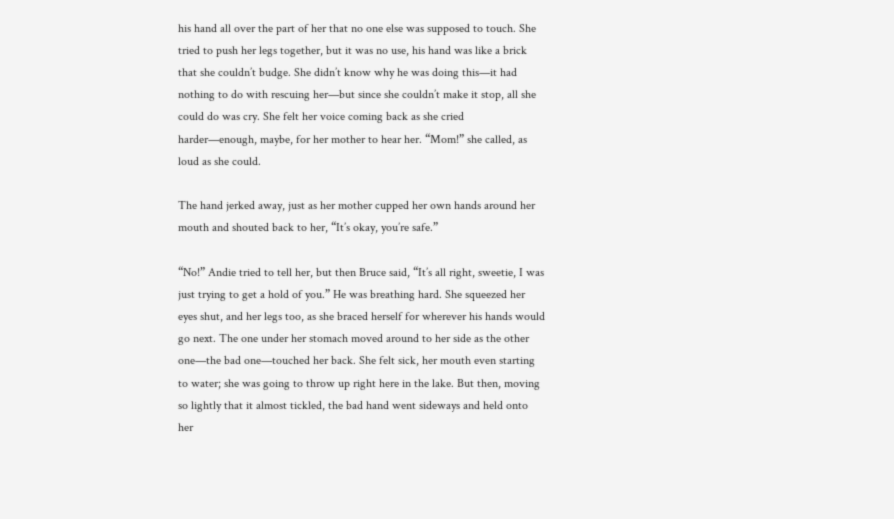his hand all over the part of her that no one else was supposed to touch. She tried to push her legs together, but it was no use, his hand was like a brick that she couldn’t budge. She didn’t know why he was doing this—it had nothing to do with rescuing her—but since she couldn’t make it stop, all she could do was cry. She felt her voice coming back as she cried harder—enough, maybe, for her mother to hear her. “Mom!” she called, as loud as she could.

The hand jerked away, just as her mother cupped her own hands around her mouth and shouted back to her, “It’s okay, you’re safe.”

“No!” Andie tried to tell her, but then Bruce said, “It’s all right, sweetie, I was just trying to get a hold of you.” He was breathing hard. She squeezed her eyes shut, and her legs too, as she braced herself for wherever his hands would go next. The one under her stomach moved around to her side as the other one—the bad one—touched her back. She felt sick, her mouth even starting to water; she was going to throw up right here in the lake. But then, moving so lightly that it almost tickled, the bad hand went sideways and held onto her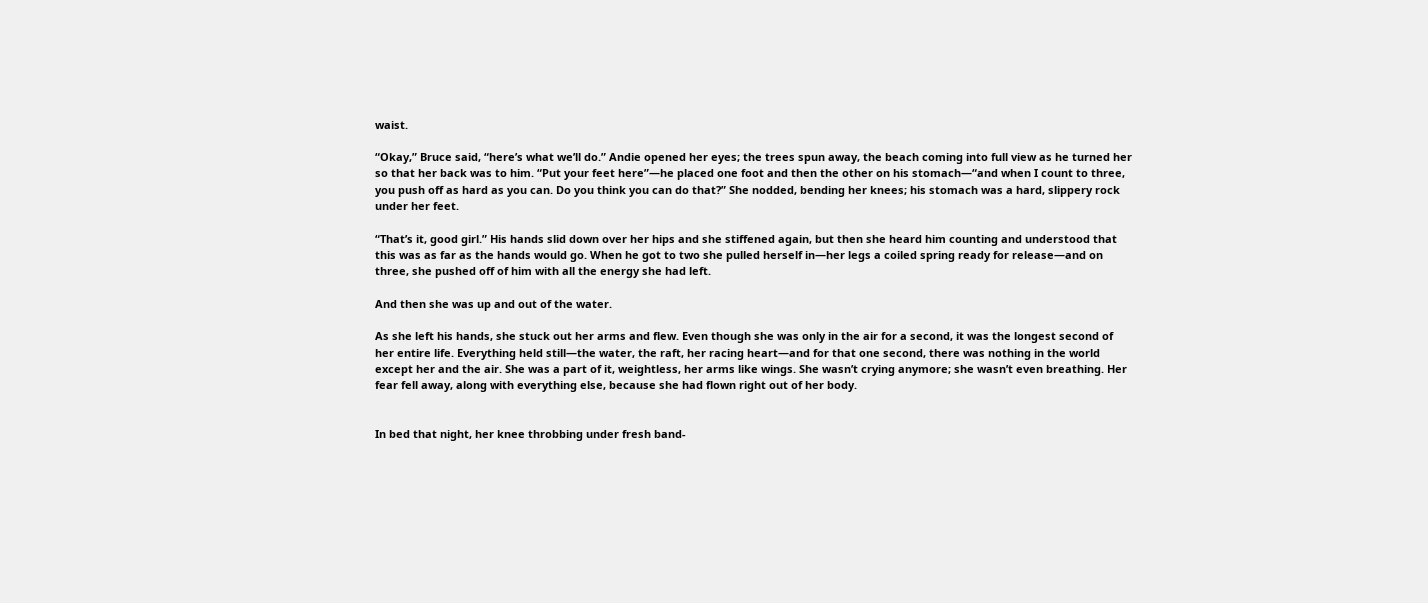waist.

“Okay,” Bruce said, “here’s what we’ll do.” Andie opened her eyes; the trees spun away, the beach coming into full view as he turned her so that her back was to him. “Put your feet here”—he placed one foot and then the other on his stomach—“and when I count to three, you push off as hard as you can. Do you think you can do that?” She nodded, bending her knees; his stomach was a hard, slippery rock under her feet.

“That’s it, good girl.” His hands slid down over her hips and she stiffened again, but then she heard him counting and understood that this was as far as the hands would go. When he got to two she pulled herself in—her legs a coiled spring ready for release—and on three, she pushed off of him with all the energy she had left.

And then she was up and out of the water.

As she left his hands, she stuck out her arms and flew. Even though she was only in the air for a second, it was the longest second of her entire life. Everything held still—the water, the raft, her racing heart—and for that one second, there was nothing in the world except her and the air. She was a part of it, weightless, her arms like wings. She wasn’t crying anymore; she wasn’t even breathing. Her fear fell away, along with everything else, because she had flown right out of her body.


In bed that night, her knee throbbing under fresh band-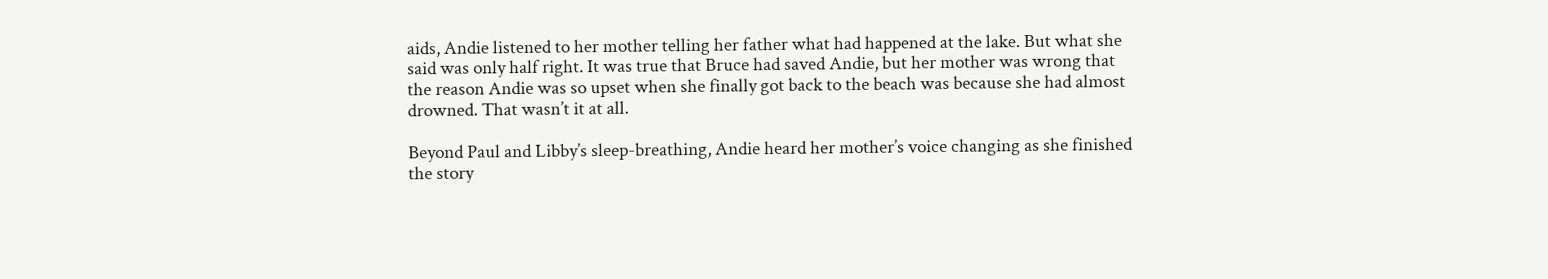aids, Andie listened to her mother telling her father what had happened at the lake. But what she said was only half right. It was true that Bruce had saved Andie, but her mother was wrong that the reason Andie was so upset when she finally got back to the beach was because she had almost drowned. That wasn’t it at all.

Beyond Paul and Libby’s sleep-breathing, Andie heard her mother’s voice changing as she finished the story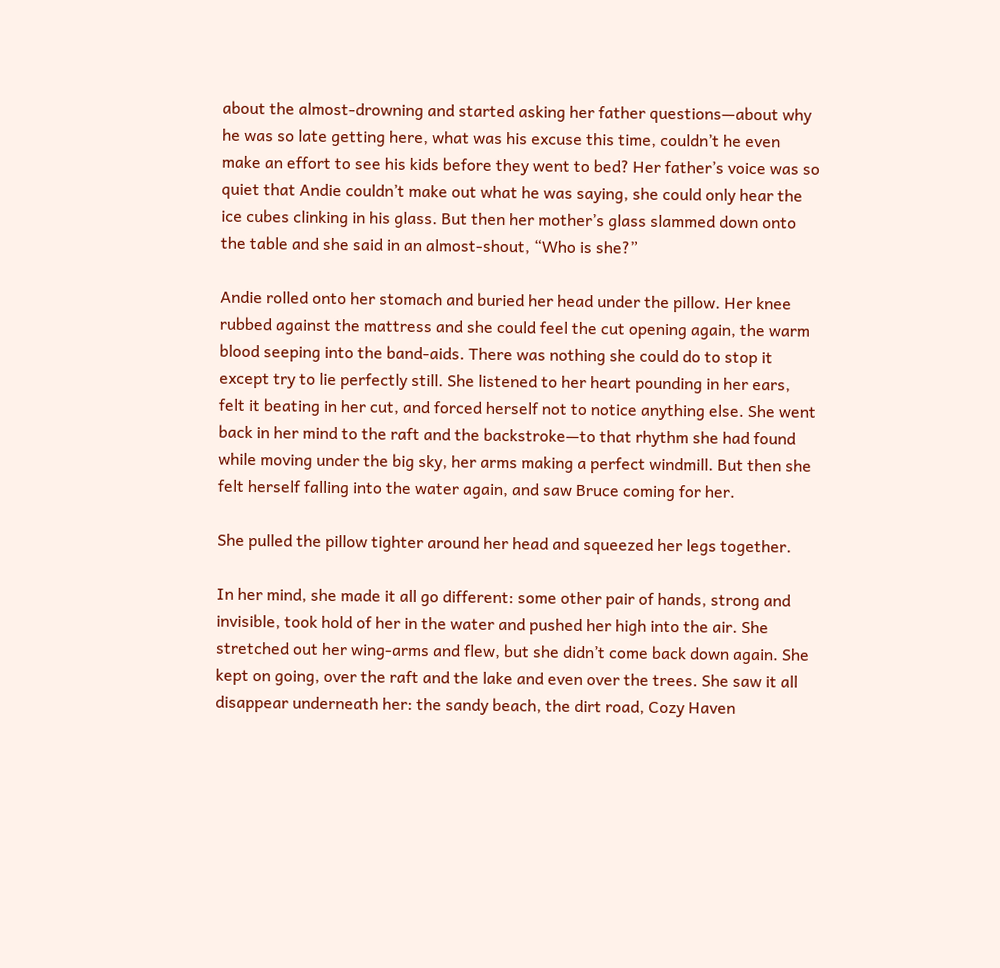about the almost-drowning and started asking her father questions—about why he was so late getting here, what was his excuse this time, couldn’t he even make an effort to see his kids before they went to bed? Her father’s voice was so quiet that Andie couldn’t make out what he was saying, she could only hear the ice cubes clinking in his glass. But then her mother’s glass slammed down onto the table and she said in an almost-shout, “Who is she?”

Andie rolled onto her stomach and buried her head under the pillow. Her knee rubbed against the mattress and she could feel the cut opening again, the warm blood seeping into the band-aids. There was nothing she could do to stop it except try to lie perfectly still. She listened to her heart pounding in her ears, felt it beating in her cut, and forced herself not to notice anything else. She went back in her mind to the raft and the backstroke—to that rhythm she had found while moving under the big sky, her arms making a perfect windmill. But then she felt herself falling into the water again, and saw Bruce coming for her.

She pulled the pillow tighter around her head and squeezed her legs together.

In her mind, she made it all go different: some other pair of hands, strong and invisible, took hold of her in the water and pushed her high into the air. She stretched out her wing-arms and flew, but she didn’t come back down again. She kept on going, over the raft and the lake and even over the trees. She saw it all disappear underneath her: the sandy beach, the dirt road, Cozy Haven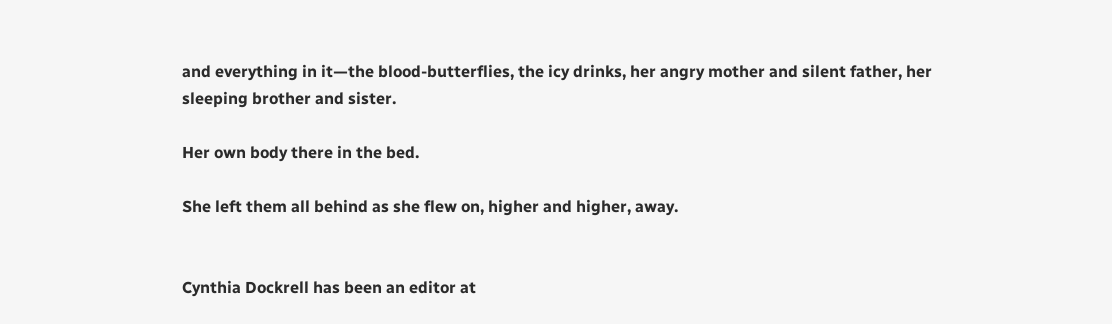and everything in it—the blood-butterflies, the icy drinks, her angry mother and silent father, her sleeping brother and sister.

Her own body there in the bed.

She left them all behind as she flew on, higher and higher, away.


Cynthia Dockrell has been an editor at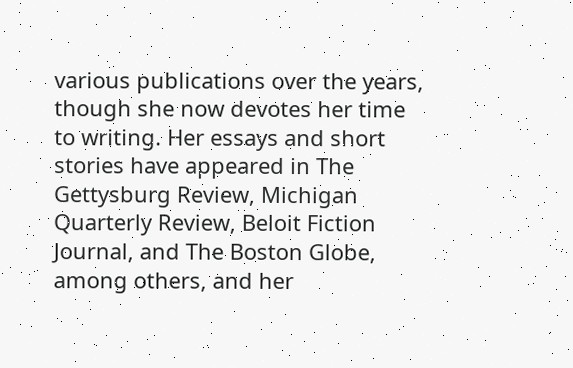various publications over the years, though she now devotes her time to writing. Her essays and short stories have appeared in The Gettysburg Review, Michigan Quarterly Review, Beloit Fiction Journal, and The Boston Globe, among others, and her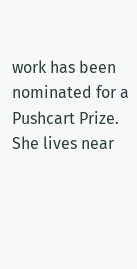work has been nominated for a Pushcart Prize. She lives near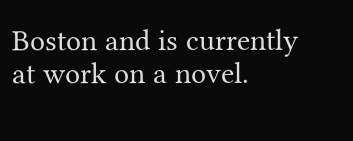Boston and is currently at work on a novel.